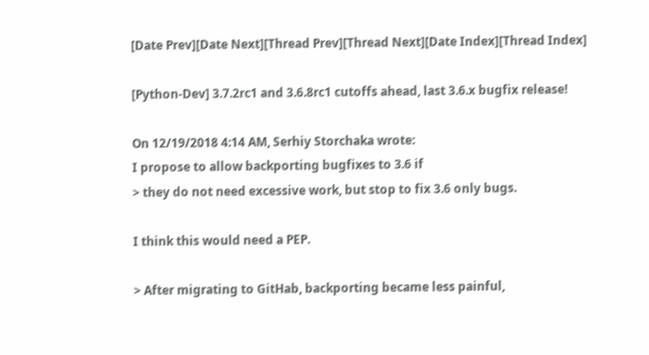[Date Prev][Date Next][Thread Prev][Thread Next][Date Index][Thread Index]

[Python-Dev] 3.7.2rc1 and 3.6.8rc1 cutoffs ahead, last 3.6.x bugfix release!

On 12/19/2018 4:14 AM, Serhiy Storchaka wrote:
I propose to allow backporting bugfixes to 3.6 if
> they do not need excessive work, but stop to fix 3.6 only bugs.

I think this would need a PEP.

> After migrating to GitHab, backporting became less painful,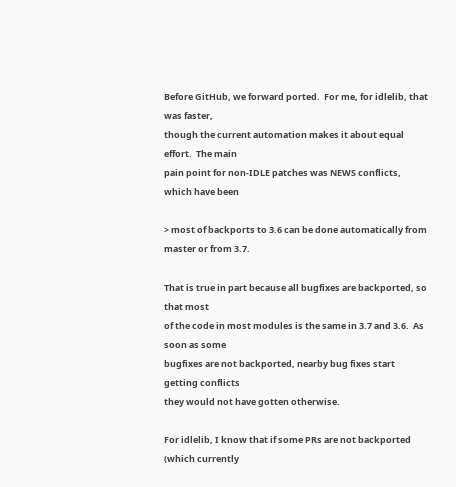Before GitHub, we forward ported.  For me, for idlelib, that was faster,
though the current automation makes it about equal effort.  The main
pain point for non-IDLE patches was NEWS conflicts, which have been

> most of backports to 3.6 can be done automatically from master or from 3.7.

That is true in part because all bugfixes are backported, so that most
of the code in most modules is the same in 3.7 and 3.6.  As soon as some
bugfixes are not backported, nearby bug fixes start getting conflicts
they would not have gotten otherwise.

For idlelib, I know that if some PRs are not backported (which currently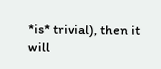*is* trivial), then it will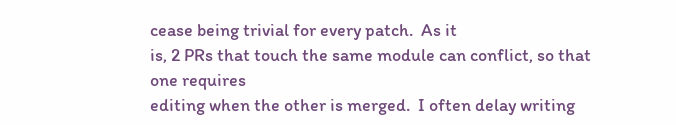cease being trivial for every patch.  As it
is, 2 PRs that touch the same module can conflict, so that one requires
editing when the other is merged.  I often delay writing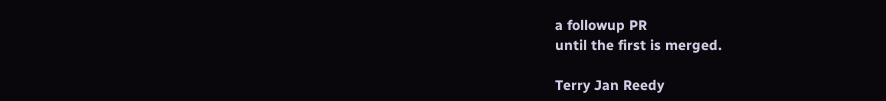a followup PR
until the first is merged.

Terry Jan Reedy